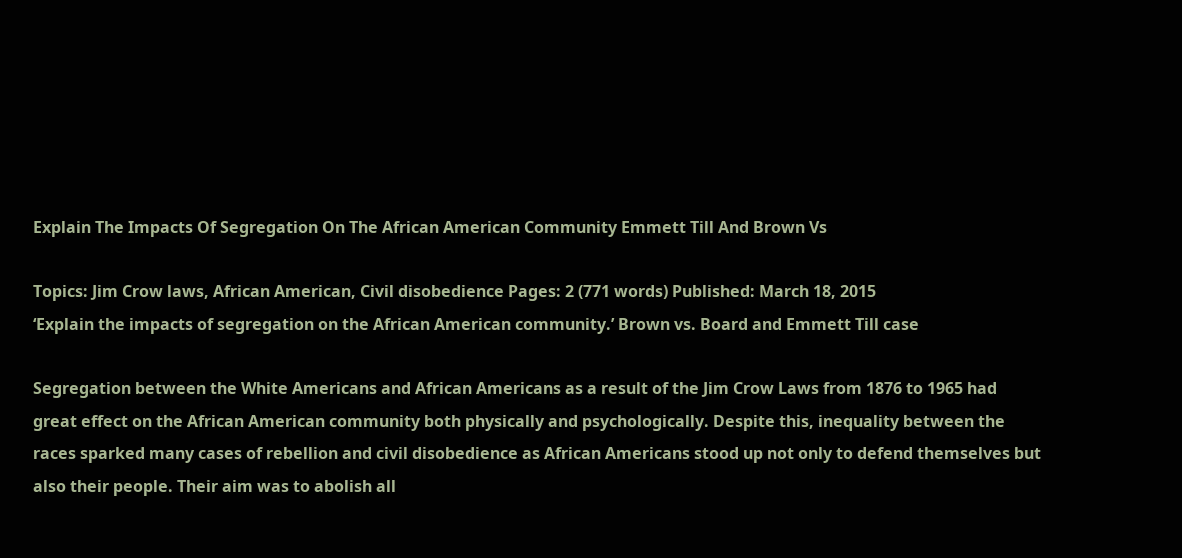Explain The Impacts Of Segregation On The African American Community Emmett Till And Brown Vs

Topics: Jim Crow laws, African American, Civil disobedience Pages: 2 (771 words) Published: March 18, 2015
‘Explain the impacts of segregation on the African American community.’ Brown vs. Board and Emmett Till case

Segregation between the White Americans and African Americans as a result of the Jim Crow Laws from 1876 to 1965 had great effect on the African American community both physically and psychologically. Despite this, inequality between the races sparked many cases of rebellion and civil disobedience as African Americans stood up not only to defend themselves but also their people. Their aim was to abolish all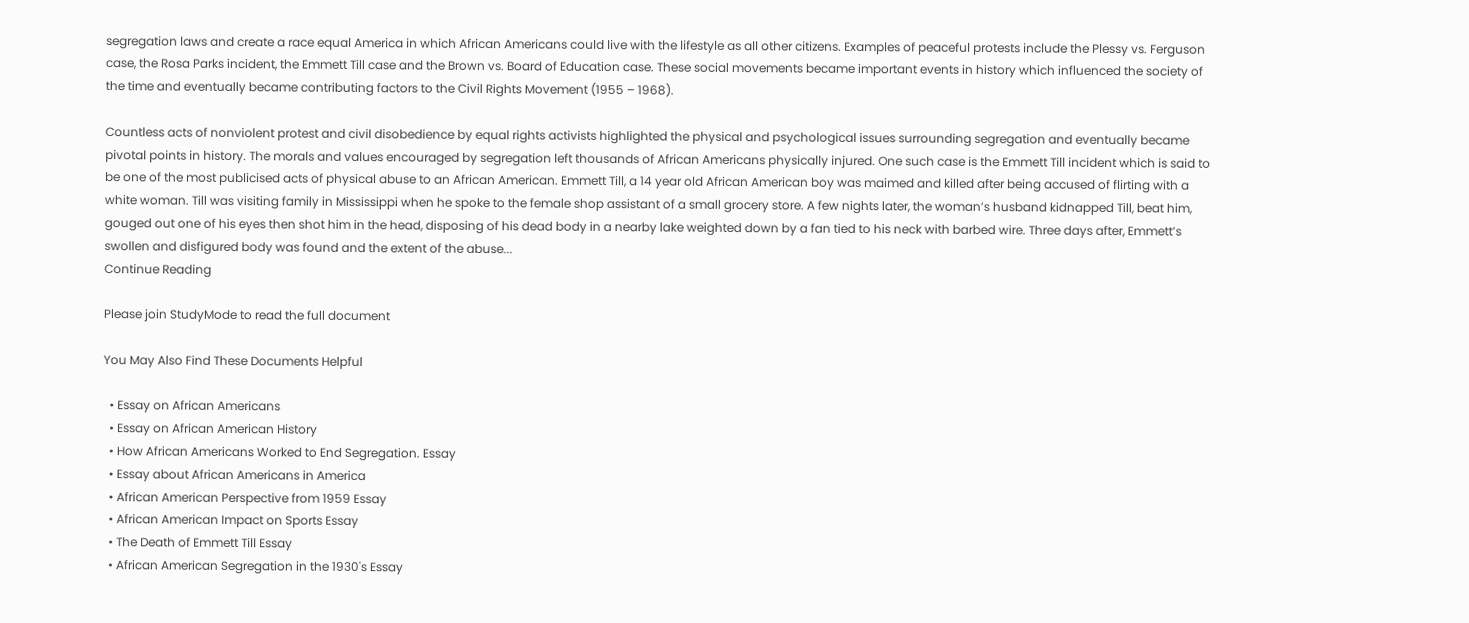segregation laws and create a race equal America in which African Americans could live with the lifestyle as all other citizens. Examples of peaceful protests include the Plessy vs. Ferguson case, the Rosa Parks incident, the Emmett Till case and the Brown vs. Board of Education case. These social movements became important events in history which influenced the society of the time and eventually became contributing factors to the Civil Rights Movement (1955 – 1968).

Countless acts of nonviolent protest and civil disobedience by equal rights activists highlighted the physical and psychological issues surrounding segregation and eventually became pivotal points in history. The morals and values encouraged by segregation left thousands of African Americans physically injured. One such case is the Emmett Till incident which is said to be one of the most publicised acts of physical abuse to an African American. Emmett Till, a 14 year old African American boy was maimed and killed after being accused of flirting with a white woman. Till was visiting family in Mississippi when he spoke to the female shop assistant of a small grocery store. A few nights later, the woman’s husband kidnapped Till, beat him, gouged out one of his eyes then shot him in the head, disposing of his dead body in a nearby lake weighted down by a fan tied to his neck with barbed wire. Three days after, Emmett’s swollen and disfigured body was found and the extent of the abuse...
Continue Reading

Please join StudyMode to read the full document

You May Also Find These Documents Helpful

  • Essay on African Americans
  • Essay on African American History
  • How African Americans Worked to End Segregation. Essay
  • Essay about African Americans in America
  • African American Perspective from 1959 Essay
  • African American Impact on Sports Essay
  • The Death of Emmett Till Essay
  • African American Segregation in the 1930's Essay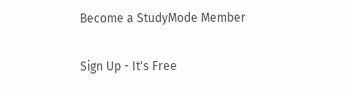Become a StudyMode Member

Sign Up - It's Free